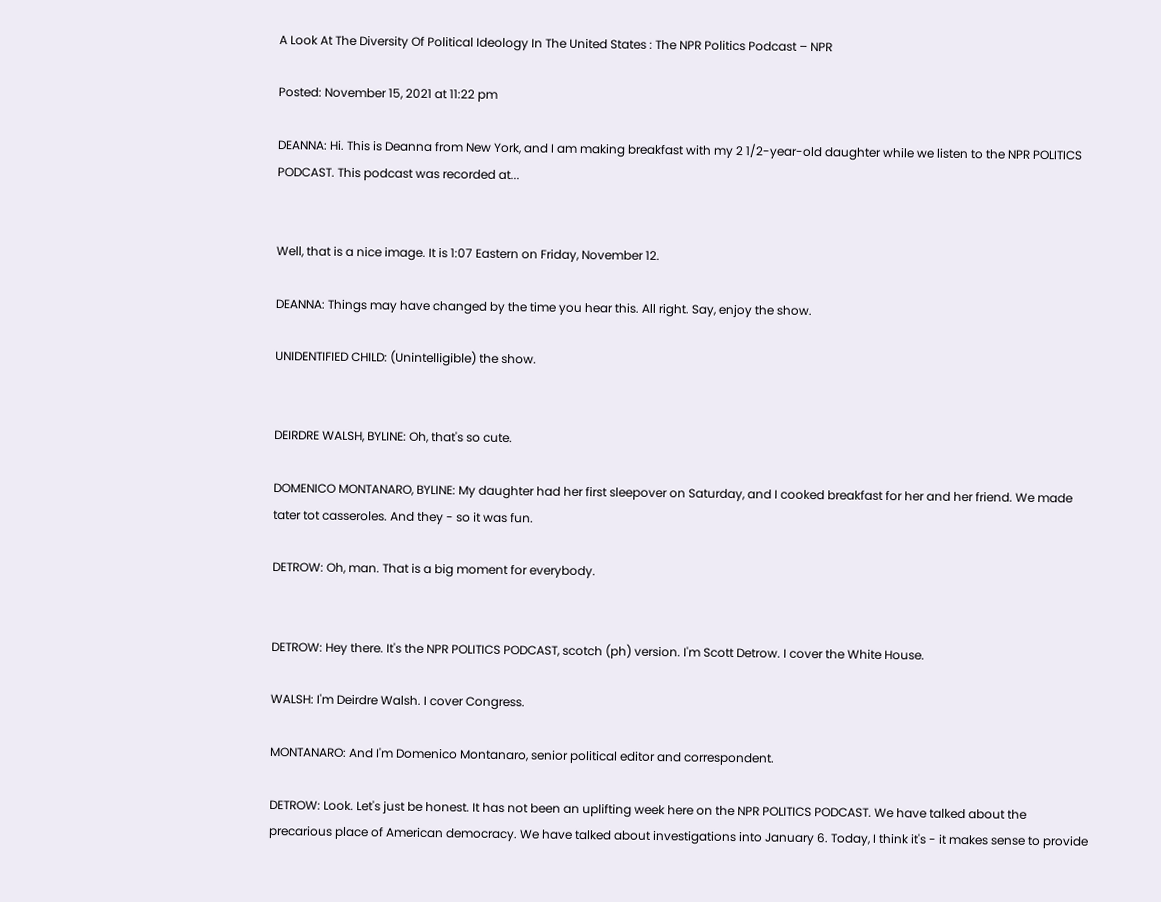A Look At The Diversity Of Political Ideology In The United States : The NPR Politics Podcast – NPR

Posted: November 15, 2021 at 11:22 pm

DEANNA: Hi. This is Deanna from New York, and I am making breakfast with my 2 1/2-year-old daughter while we listen to the NPR POLITICS PODCAST. This podcast was recorded at...


Well, that is a nice image. It is 1:07 Eastern on Friday, November 12.

DEANNA: Things may have changed by the time you hear this. All right. Say, enjoy the show.

UNIDENTIFIED CHILD: (Unintelligible) the show.


DEIRDRE WALSH, BYLINE: Oh, that's so cute.

DOMENICO MONTANARO, BYLINE: My daughter had her first sleepover on Saturday, and I cooked breakfast for her and her friend. We made tater tot casseroles. And they - so it was fun.

DETROW: Oh, man. That is a big moment for everybody.


DETROW: Hey there. It's the NPR POLITICS PODCAST, scotch (ph) version. I'm Scott Detrow. I cover the White House.

WALSH: I'm Deirdre Walsh. I cover Congress.

MONTANARO: And I'm Domenico Montanaro, senior political editor and correspondent.

DETROW: Look. Let's just be honest. It has not been an uplifting week here on the NPR POLITICS PODCAST. We have talked about the precarious place of American democracy. We have talked about investigations into January 6. Today, I think it's - it makes sense to provide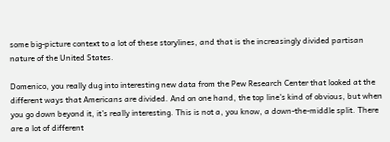some big-picture context to a lot of these storylines, and that is the increasingly divided partisan nature of the United States.

Domenico, you really dug into interesting new data from the Pew Research Center that looked at the different ways that Americans are divided. And on one hand, the top line's kind of obvious, but when you go down beyond it, it's really interesting. This is not a, you know, a down-the-middle split. There are a lot of different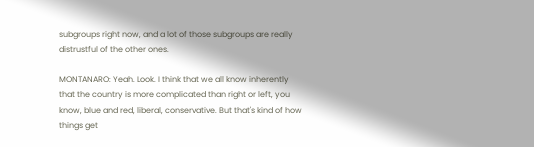subgroups right now, and a lot of those subgroups are really distrustful of the other ones.

MONTANARO: Yeah. Look. I think that we all know inherently that the country is more complicated than right or left, you know, blue and red, liberal, conservative. But that's kind of how things get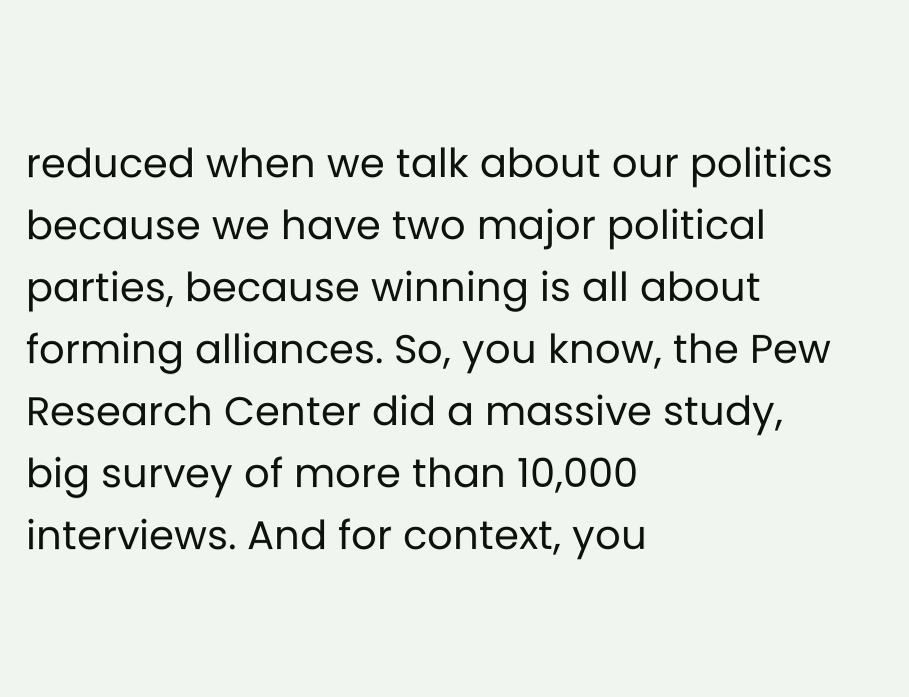reduced when we talk about our politics because we have two major political parties, because winning is all about forming alliances. So, you know, the Pew Research Center did a massive study, big survey of more than 10,000 interviews. And for context, you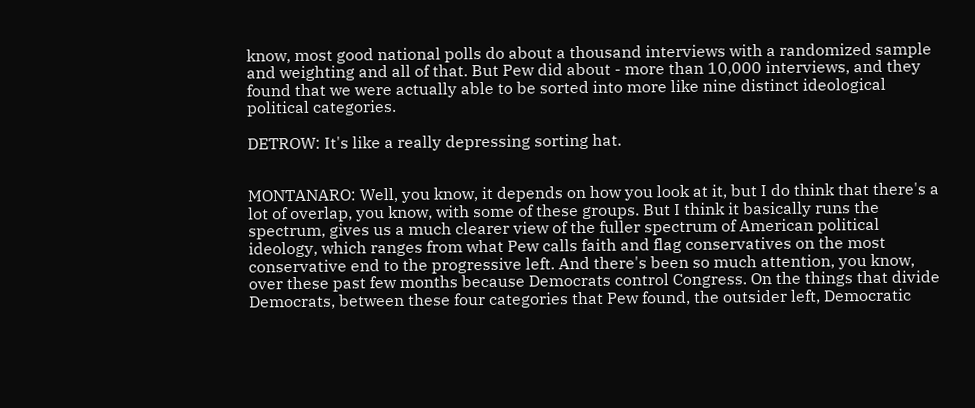know, most good national polls do about a thousand interviews with a randomized sample and weighting and all of that. But Pew did about - more than 10,000 interviews, and they found that we were actually able to be sorted into more like nine distinct ideological political categories.

DETROW: It's like a really depressing sorting hat.


MONTANARO: Well, you know, it depends on how you look at it, but I do think that there's a lot of overlap, you know, with some of these groups. But I think it basically runs the spectrum, gives us a much clearer view of the fuller spectrum of American political ideology, which ranges from what Pew calls faith and flag conservatives on the most conservative end to the progressive left. And there's been so much attention, you know, over these past few months because Democrats control Congress. On the things that divide Democrats, between these four categories that Pew found, the outsider left, Democratic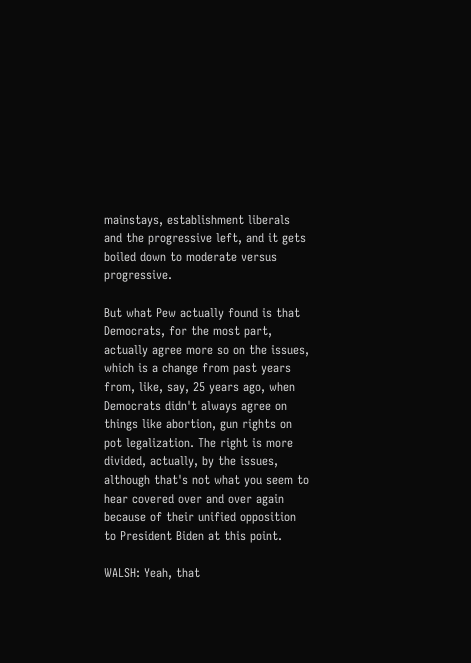mainstays, establishment liberals and the progressive left, and it gets boiled down to moderate versus progressive.

But what Pew actually found is that Democrats, for the most part, actually agree more so on the issues, which is a change from past years from, like, say, 25 years ago, when Democrats didn't always agree on things like abortion, gun rights on pot legalization. The right is more divided, actually, by the issues, although that's not what you seem to hear covered over and over again because of their unified opposition to President Biden at this point.

WALSH: Yeah, that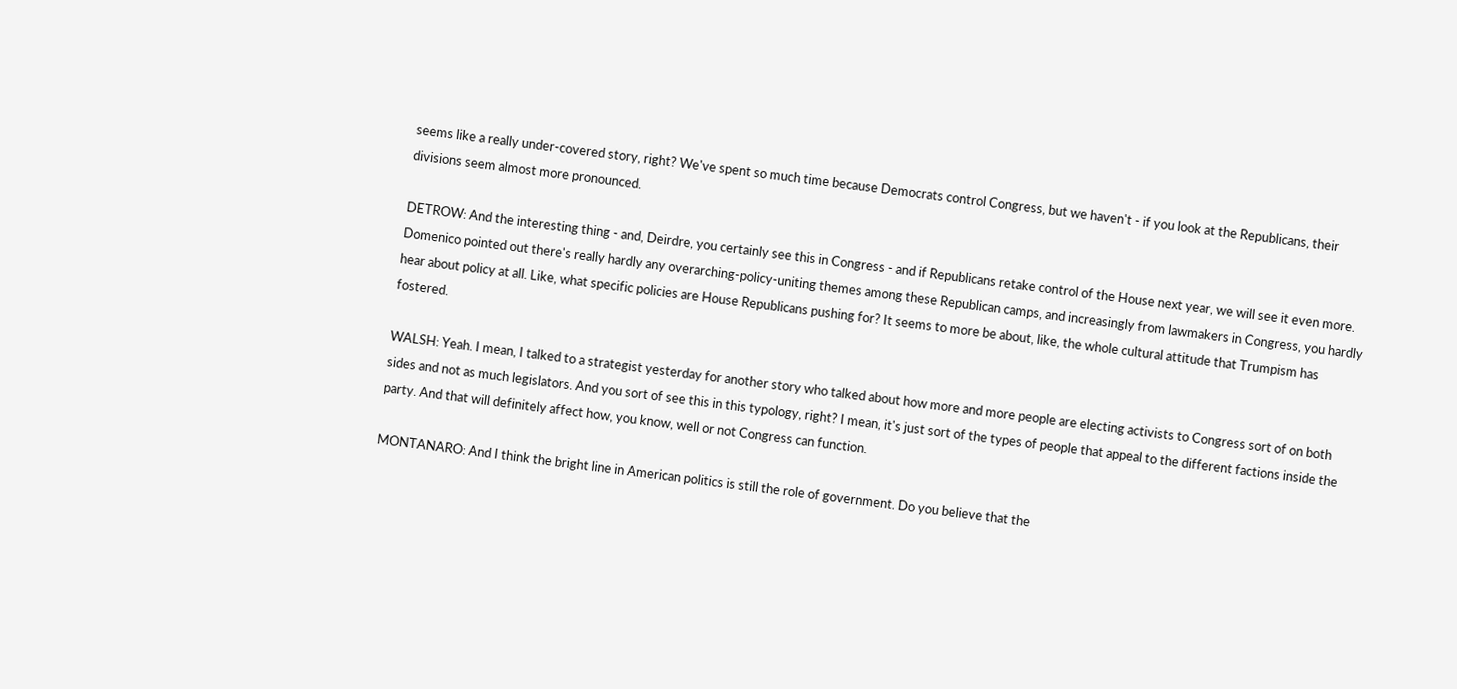seems like a really under-covered story, right? We've spent so much time because Democrats control Congress, but we haven't - if you look at the Republicans, their divisions seem almost more pronounced.

DETROW: And the interesting thing - and, Deirdre, you certainly see this in Congress - and if Republicans retake control of the House next year, we will see it even more. Domenico pointed out there's really hardly any overarching-policy-uniting themes among these Republican camps, and increasingly from lawmakers in Congress, you hardly hear about policy at all. Like, what specific policies are House Republicans pushing for? It seems to more be about, like, the whole cultural attitude that Trumpism has fostered.

WALSH: Yeah. I mean, I talked to a strategist yesterday for another story who talked about how more and more people are electing activists to Congress sort of on both sides and not as much legislators. And you sort of see this in this typology, right? I mean, it's just sort of the types of people that appeal to the different factions inside the party. And that will definitely affect how, you know, well or not Congress can function.

MONTANARO: And I think the bright line in American politics is still the role of government. Do you believe that the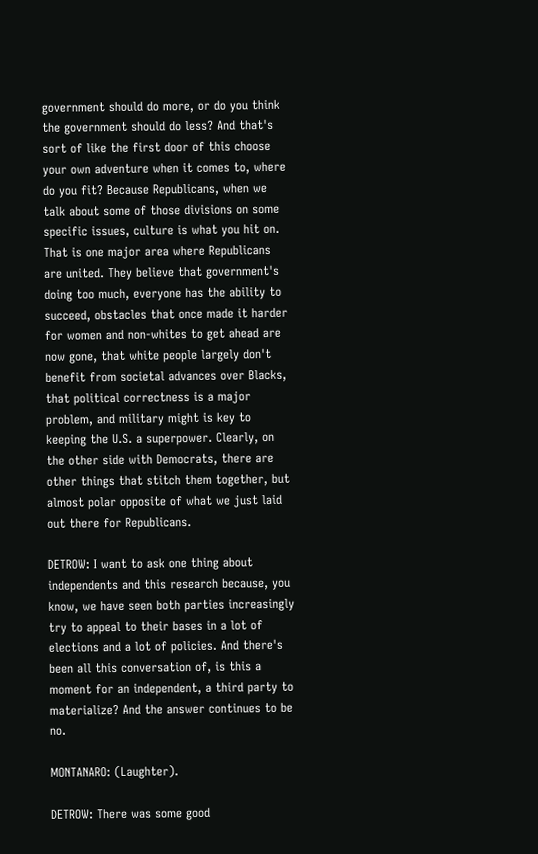government should do more, or do you think the government should do less? And that's sort of like the first door of this choose your own adventure when it comes to, where do you fit? Because Republicans, when we talk about some of those divisions on some specific issues, culture is what you hit on. That is one major area where Republicans are united. They believe that government's doing too much, everyone has the ability to succeed, obstacles that once made it harder for women and non-whites to get ahead are now gone, that white people largely don't benefit from societal advances over Blacks, that political correctness is a major problem, and military might is key to keeping the U.S. a superpower. Clearly, on the other side with Democrats, there are other things that stitch them together, but almost polar opposite of what we just laid out there for Republicans.

DETROW: I want to ask one thing about independents and this research because, you know, we have seen both parties increasingly try to appeal to their bases in a lot of elections and a lot of policies. And there's been all this conversation of, is this a moment for an independent, a third party to materialize? And the answer continues to be no.

MONTANARO: (Laughter).

DETROW: There was some good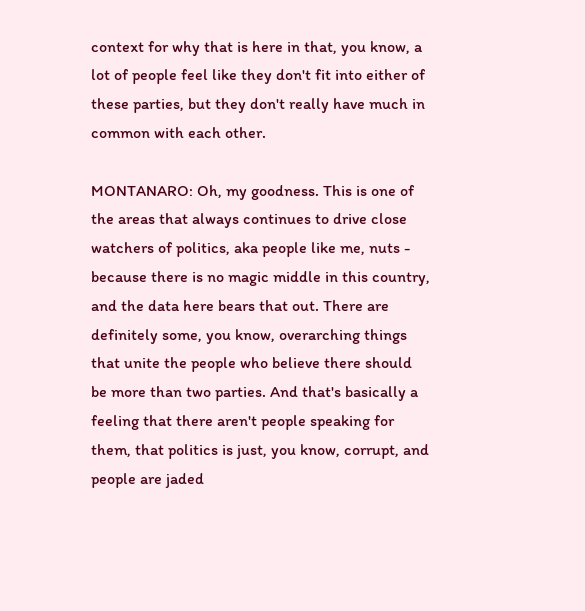context for why that is here in that, you know, a lot of people feel like they don't fit into either of these parties, but they don't really have much in common with each other.

MONTANARO: Oh, my goodness. This is one of the areas that always continues to drive close watchers of politics, aka people like me, nuts - because there is no magic middle in this country, and the data here bears that out. There are definitely some, you know, overarching things that unite the people who believe there should be more than two parties. And that's basically a feeling that there aren't people speaking for them, that politics is just, you know, corrupt, and people are jaded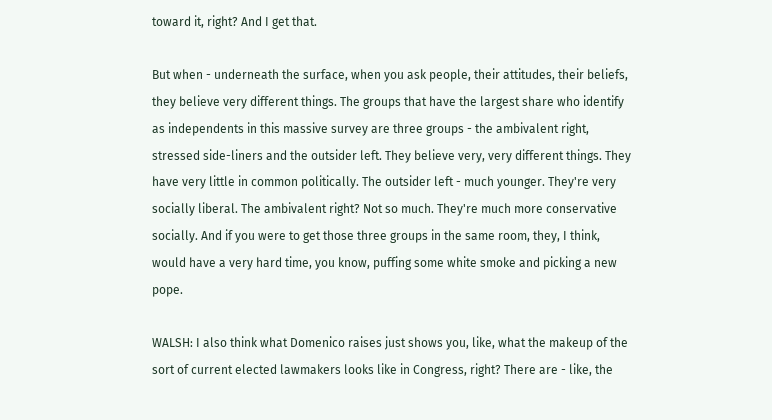toward it, right? And I get that.

But when - underneath the surface, when you ask people, their attitudes, their beliefs, they believe very different things. The groups that have the largest share who identify as independents in this massive survey are three groups - the ambivalent right, stressed side-liners and the outsider left. They believe very, very different things. They have very little in common politically. The outsider left - much younger. They're very socially liberal. The ambivalent right? Not so much. They're much more conservative socially. And if you were to get those three groups in the same room, they, I think, would have a very hard time, you know, puffing some white smoke and picking a new pope.

WALSH: I also think what Domenico raises just shows you, like, what the makeup of the sort of current elected lawmakers looks like in Congress, right? There are - like, the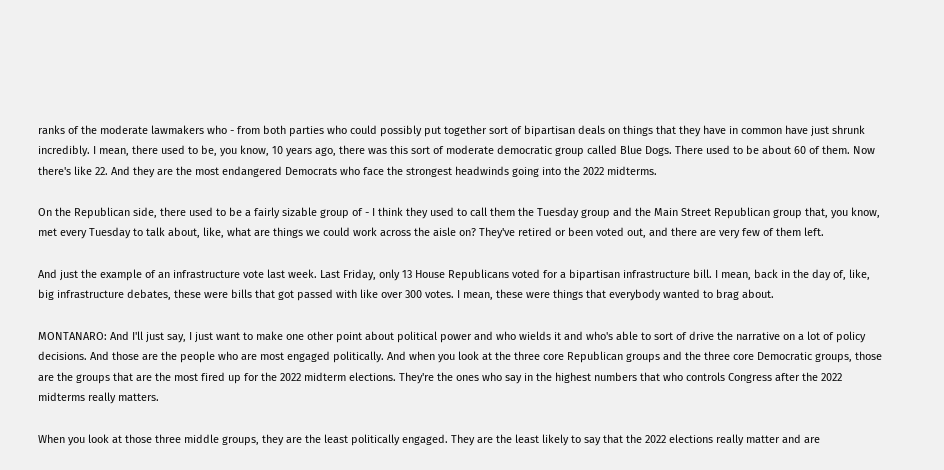ranks of the moderate lawmakers who - from both parties who could possibly put together sort of bipartisan deals on things that they have in common have just shrunk incredibly. I mean, there used to be, you know, 10 years ago, there was this sort of moderate democratic group called Blue Dogs. There used to be about 60 of them. Now there's like 22. And they are the most endangered Democrats who face the strongest headwinds going into the 2022 midterms.

On the Republican side, there used to be a fairly sizable group of - I think they used to call them the Tuesday group and the Main Street Republican group that, you know, met every Tuesday to talk about, like, what are things we could work across the aisle on? They've retired or been voted out, and there are very few of them left.

And just the example of an infrastructure vote last week. Last Friday, only 13 House Republicans voted for a bipartisan infrastructure bill. I mean, back in the day of, like, big infrastructure debates, these were bills that got passed with like over 300 votes. I mean, these were things that everybody wanted to brag about.

MONTANARO: And I'll just say, I just want to make one other point about political power and who wields it and who's able to sort of drive the narrative on a lot of policy decisions. And those are the people who are most engaged politically. And when you look at the three core Republican groups and the three core Democratic groups, those are the groups that are the most fired up for the 2022 midterm elections. They're the ones who say in the highest numbers that who controls Congress after the 2022 midterms really matters.

When you look at those three middle groups, they are the least politically engaged. They are the least likely to say that the 2022 elections really matter and are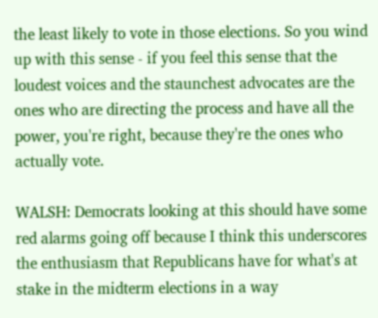the least likely to vote in those elections. So you wind up with this sense - if you feel this sense that the loudest voices and the staunchest advocates are the ones who are directing the process and have all the power, you're right, because they're the ones who actually vote.

WALSH: Democrats looking at this should have some red alarms going off because I think this underscores the enthusiasm that Republicans have for what's at stake in the midterm elections in a way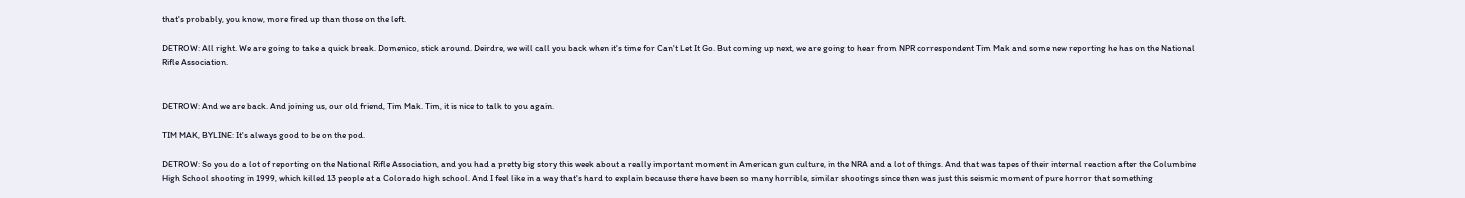that's probably, you know, more fired up than those on the left.

DETROW: All right. We are going to take a quick break. Domenico, stick around. Deirdre, we will call you back when it's time for Can't Let It Go. But coming up next, we are going to hear from NPR correspondent Tim Mak and some new reporting he has on the National Rifle Association.


DETROW: And we are back. And joining us, our old friend, Tim Mak. Tim, it is nice to talk to you again.

TIM MAK, BYLINE: It's always good to be on the pod.

DETROW: So you do a lot of reporting on the National Rifle Association, and you had a pretty big story this week about a really important moment in American gun culture, in the NRA and a lot of things. And that was tapes of their internal reaction after the Columbine High School shooting in 1999, which killed 13 people at a Colorado high school. And I feel like in a way that's hard to explain because there have been so many horrible, similar shootings since then was just this seismic moment of pure horror that something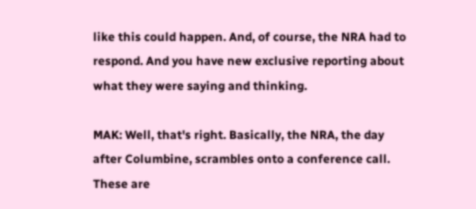like this could happen. And, of course, the NRA had to respond. And you have new exclusive reporting about what they were saying and thinking.

MAK: Well, that's right. Basically, the NRA, the day after Columbine, scrambles onto a conference call. These are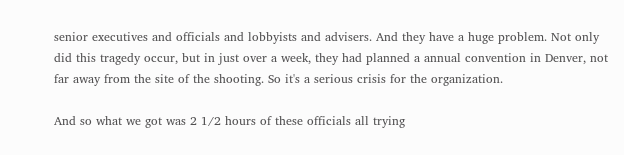senior executives and officials and lobbyists and advisers. And they have a huge problem. Not only did this tragedy occur, but in just over a week, they had planned a annual convention in Denver, not far away from the site of the shooting. So it's a serious crisis for the organization.

And so what we got was 2 1/2 hours of these officials all trying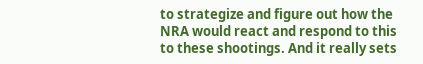to strategize and figure out how the NRA would react and respond to this to these shootings. And it really sets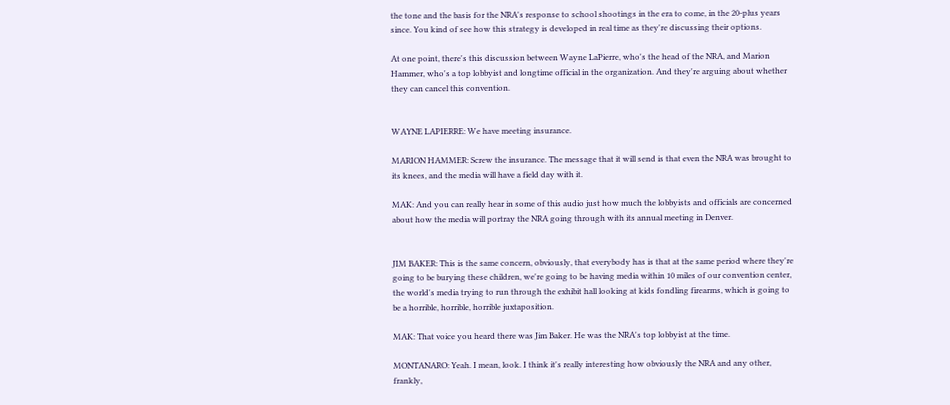the tone and the basis for the NRA's response to school shootings in the era to come, in the 20-plus years since. You kind of see how this strategy is developed in real time as they're discussing their options.

At one point, there's this discussion between Wayne LaPierre, who's the head of the NRA, and Marion Hammer, who's a top lobbyist and longtime official in the organization. And they're arguing about whether they can cancel this convention.


WAYNE LAPIERRE: We have meeting insurance.

MARION HAMMER: Screw the insurance. The message that it will send is that even the NRA was brought to its knees, and the media will have a field day with it.

MAK: And you can really hear in some of this audio just how much the lobbyists and officials are concerned about how the media will portray the NRA going through with its annual meeting in Denver.


JIM BAKER: This is the same concern, obviously, that everybody has is that at the same period where they're going to be burying these children, we're going to be having media within 10 miles of our convention center, the world's media trying to run through the exhibit hall looking at kids fondling firearms, which is going to be a horrible, horrible, horrible juxtaposition.

MAK: That voice you heard there was Jim Baker. He was the NRA's top lobbyist at the time.

MONTANARO: Yeah. I mean, look. I think it's really interesting how obviously the NRA and any other, frankly,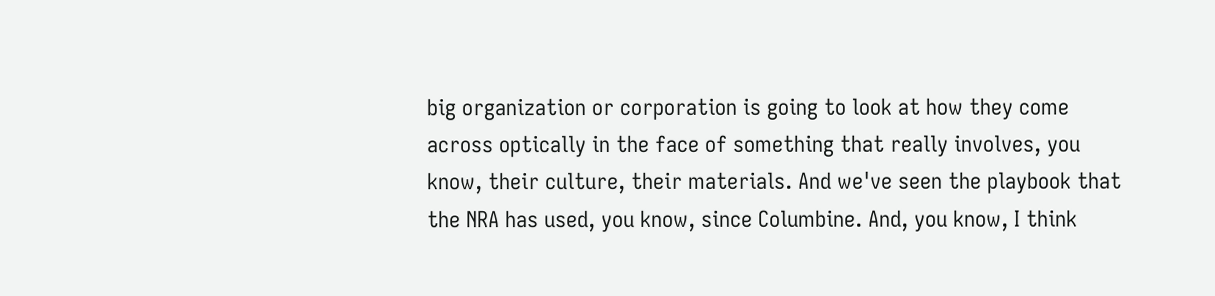big organization or corporation is going to look at how they come across optically in the face of something that really involves, you know, their culture, their materials. And we've seen the playbook that the NRA has used, you know, since Columbine. And, you know, I think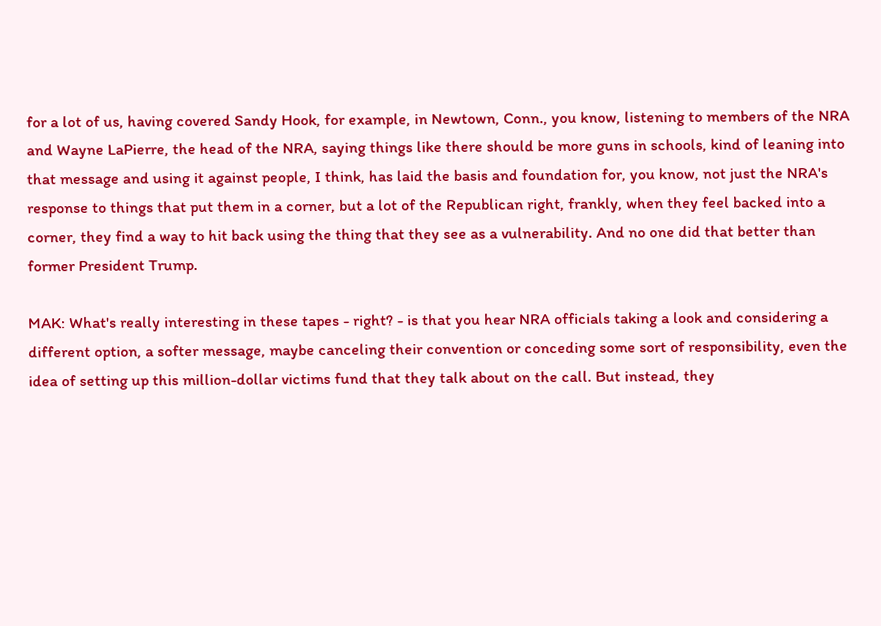for a lot of us, having covered Sandy Hook, for example, in Newtown, Conn., you know, listening to members of the NRA and Wayne LaPierre, the head of the NRA, saying things like there should be more guns in schools, kind of leaning into that message and using it against people, I think, has laid the basis and foundation for, you know, not just the NRA's response to things that put them in a corner, but a lot of the Republican right, frankly, when they feel backed into a corner, they find a way to hit back using the thing that they see as a vulnerability. And no one did that better than former President Trump.

MAK: What's really interesting in these tapes - right? - is that you hear NRA officials taking a look and considering a different option, a softer message, maybe canceling their convention or conceding some sort of responsibility, even the idea of setting up this million-dollar victims fund that they talk about on the call. But instead, they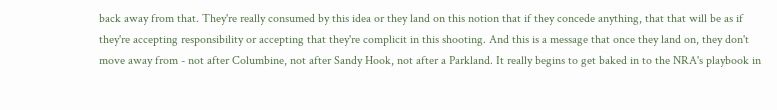back away from that. They're really consumed by this idea or they land on this notion that if they concede anything, that that will be as if they're accepting responsibility or accepting that they're complicit in this shooting. And this is a message that once they land on, they don't move away from - not after Columbine, not after Sandy Hook, not after a Parkland. It really begins to get baked in to the NRA's playbook in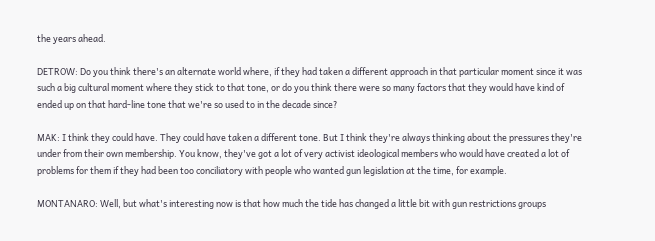the years ahead.

DETROW: Do you think there's an alternate world where, if they had taken a different approach in that particular moment since it was such a big cultural moment where they stick to that tone, or do you think there were so many factors that they would have kind of ended up on that hard-line tone that we're so used to in the decade since?

MAK: I think they could have. They could have taken a different tone. But I think they're always thinking about the pressures they're under from their own membership. You know, they've got a lot of very activist ideological members who would have created a lot of problems for them if they had been too conciliatory with people who wanted gun legislation at the time, for example.

MONTANARO: Well, but what's interesting now is that how much the tide has changed a little bit with gun restrictions groups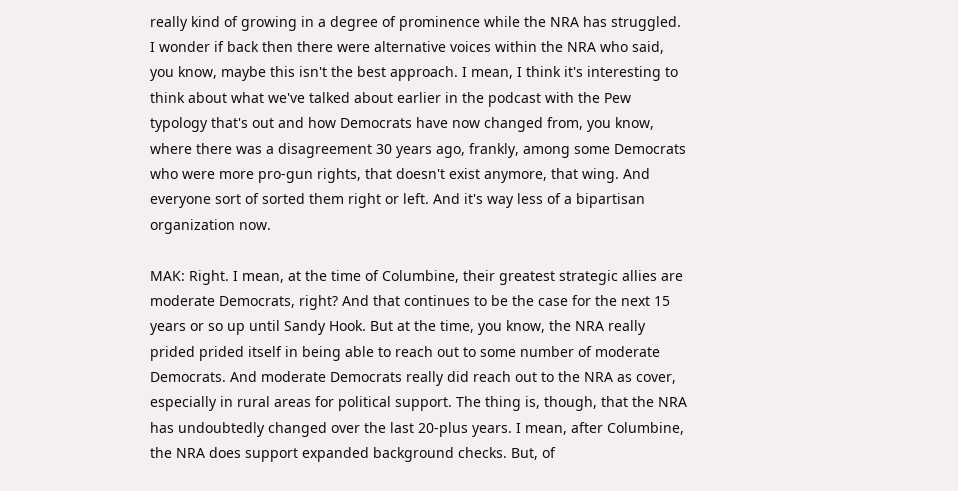really kind of growing in a degree of prominence while the NRA has struggled. I wonder if back then there were alternative voices within the NRA who said, you know, maybe this isn't the best approach. I mean, I think it's interesting to think about what we've talked about earlier in the podcast with the Pew typology that's out and how Democrats have now changed from, you know, where there was a disagreement 30 years ago, frankly, among some Democrats who were more pro-gun rights, that doesn't exist anymore, that wing. And everyone sort of sorted them right or left. And it's way less of a bipartisan organization now.

MAK: Right. I mean, at the time of Columbine, their greatest strategic allies are moderate Democrats, right? And that continues to be the case for the next 15 years or so up until Sandy Hook. But at the time, you know, the NRA really prided prided itself in being able to reach out to some number of moderate Democrats. And moderate Democrats really did reach out to the NRA as cover, especially in rural areas for political support. The thing is, though, that the NRA has undoubtedly changed over the last 20-plus years. I mean, after Columbine, the NRA does support expanded background checks. But, of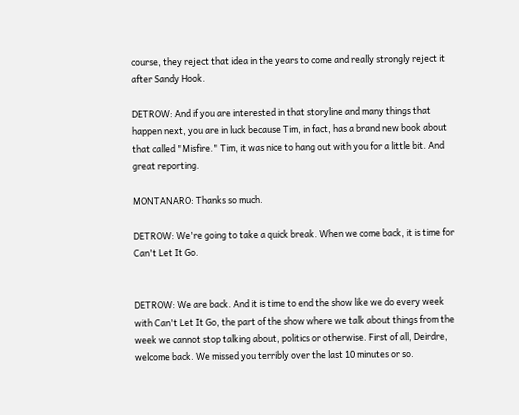course, they reject that idea in the years to come and really strongly reject it after Sandy Hook.

DETROW: And if you are interested in that storyline and many things that happen next, you are in luck because Tim, in fact, has a brand new book about that called "Misfire." Tim, it was nice to hang out with you for a little bit. And great reporting.

MONTANARO: Thanks so much.

DETROW: We're going to take a quick break. When we come back, it is time for Can't Let It Go.


DETROW: We are back. And it is time to end the show like we do every week with Can't Let It Go, the part of the show where we talk about things from the week we cannot stop talking about, politics or otherwise. First of all, Deirdre, welcome back. We missed you terribly over the last 10 minutes or so.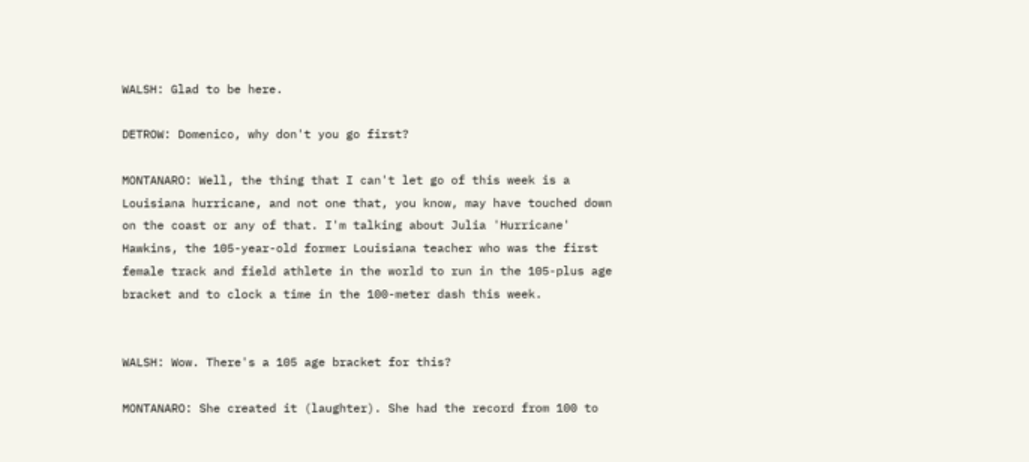WALSH: Glad to be here.

DETROW: Domenico, why don't you go first?

MONTANARO: Well, the thing that I can't let go of this week is a Louisiana hurricane, and not one that, you know, may have touched down on the coast or any of that. I'm talking about Julia 'Hurricane' Hawkins, the 105-year-old former Louisiana teacher who was the first female track and field athlete in the world to run in the 105-plus age bracket and to clock a time in the 100-meter dash this week.


WALSH: Wow. There's a 105 age bracket for this?

MONTANARO: She created it (laughter). She had the record from 100 to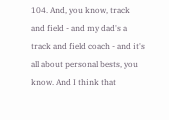104. And, you know, track and field - and my dad's a track and field coach - and it's all about personal bests, you know. And I think that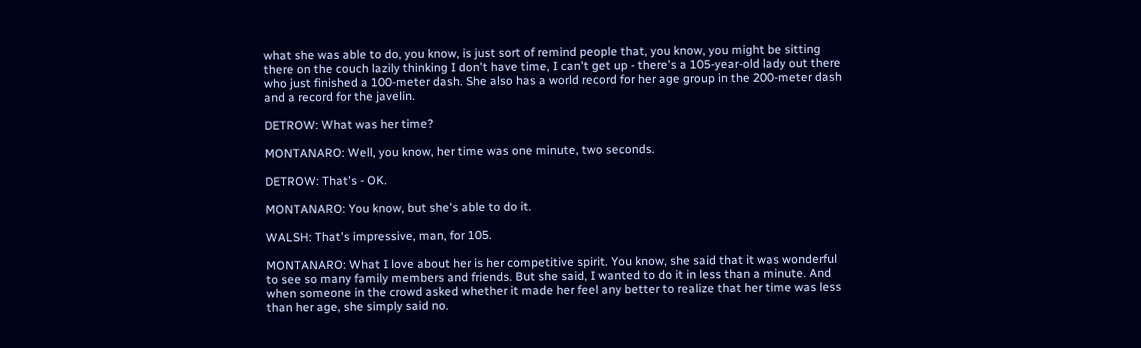what she was able to do, you know, is just sort of remind people that, you know, you might be sitting there on the couch lazily thinking I don't have time, I can't get up - there's a 105-year-old lady out there who just finished a 100-meter dash. She also has a world record for her age group in the 200-meter dash and a record for the javelin.

DETROW: What was her time?

MONTANARO: Well, you know, her time was one minute, two seconds.

DETROW: That's - OK.

MONTANARO: You know, but she's able to do it.

WALSH: That's impressive, man, for 105.

MONTANARO: What I love about her is her competitive spirit. You know, she said that it was wonderful to see so many family members and friends. But she said, I wanted to do it in less than a minute. And when someone in the crowd asked whether it made her feel any better to realize that her time was less than her age, she simply said no.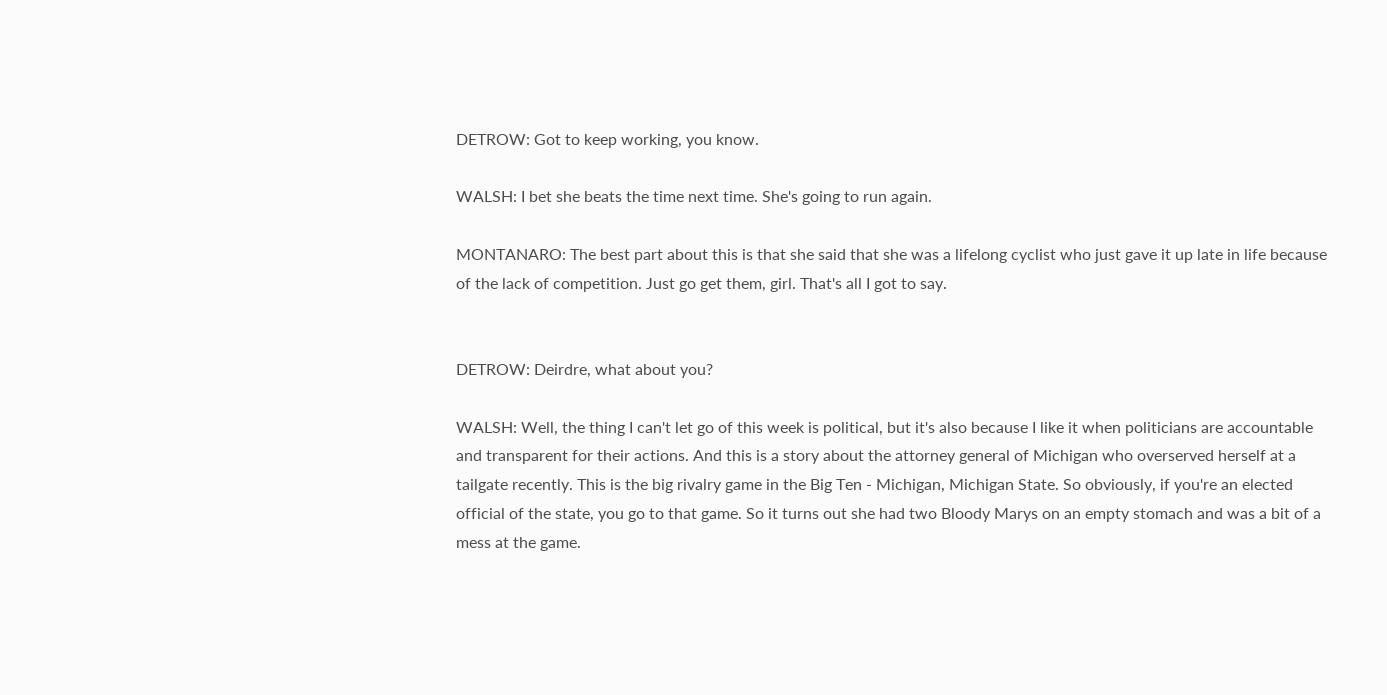DETROW: Got to keep working, you know.

WALSH: I bet she beats the time next time. She's going to run again.

MONTANARO: The best part about this is that she said that she was a lifelong cyclist who just gave it up late in life because of the lack of competition. Just go get them, girl. That's all I got to say.


DETROW: Deirdre, what about you?

WALSH: Well, the thing I can't let go of this week is political, but it's also because I like it when politicians are accountable and transparent for their actions. And this is a story about the attorney general of Michigan who overserved herself at a tailgate recently. This is the big rivalry game in the Big Ten - Michigan, Michigan State. So obviously, if you're an elected official of the state, you go to that game. So it turns out she had two Bloody Marys on an empty stomach and was a bit of a mess at the game.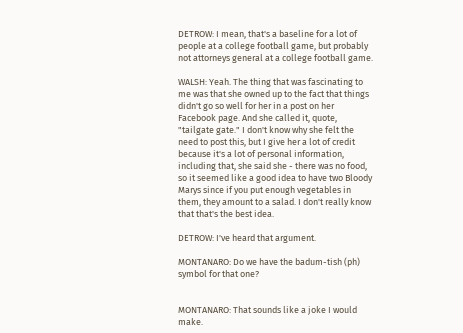DETROW: I mean, that's a baseline for a lot of people at a college football game, but probably not attorneys general at a college football game.

WALSH: Yeah. The thing that was fascinating to me was that she owned up to the fact that things didn't go so well for her in a post on her Facebook page. And she called it, quote, "tailgate gate." I don't know why she felt the need to post this, but I give her a lot of credit because it's a lot of personal information, including that, she said she - there was no food, so it seemed like a good idea to have two Bloody Marys since if you put enough vegetables in them, they amount to a salad. I don't really know that that's the best idea.

DETROW: I've heard that argument.

MONTANARO: Do we have the badum-tish (ph) symbol for that one?


MONTANARO: That sounds like a joke I would make.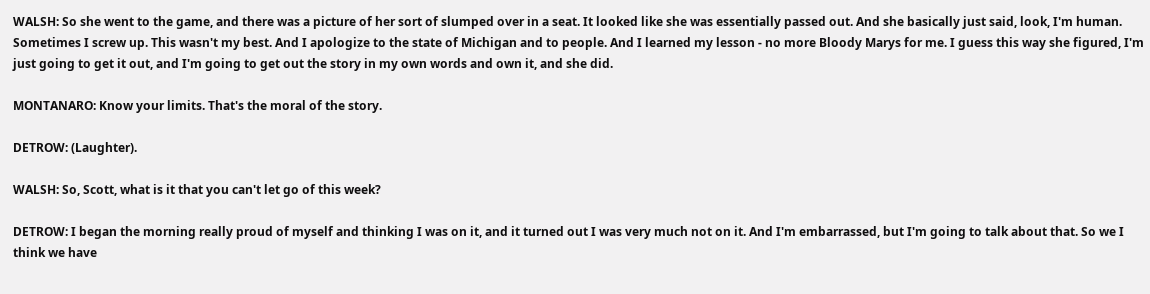WALSH: So she went to the game, and there was a picture of her sort of slumped over in a seat. It looked like she was essentially passed out. And she basically just said, look, I'm human. Sometimes I screw up. This wasn't my best. And I apologize to the state of Michigan and to people. And I learned my lesson - no more Bloody Marys for me. I guess this way she figured, I'm just going to get it out, and I'm going to get out the story in my own words and own it, and she did.

MONTANARO: Know your limits. That's the moral of the story.

DETROW: (Laughter).

WALSH: So, Scott, what is it that you can't let go of this week?

DETROW: I began the morning really proud of myself and thinking I was on it, and it turned out I was very much not on it. And I'm embarrassed, but I'm going to talk about that. So we I think we have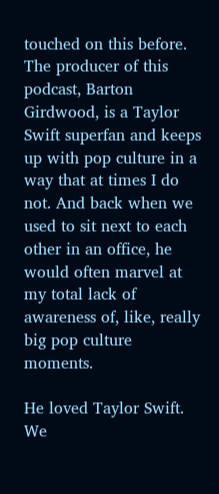touched on this before. The producer of this podcast, Barton Girdwood, is a Taylor Swift superfan and keeps up with pop culture in a way that at times I do not. And back when we used to sit next to each other in an office, he would often marvel at my total lack of awareness of, like, really big pop culture moments.

He loved Taylor Swift. We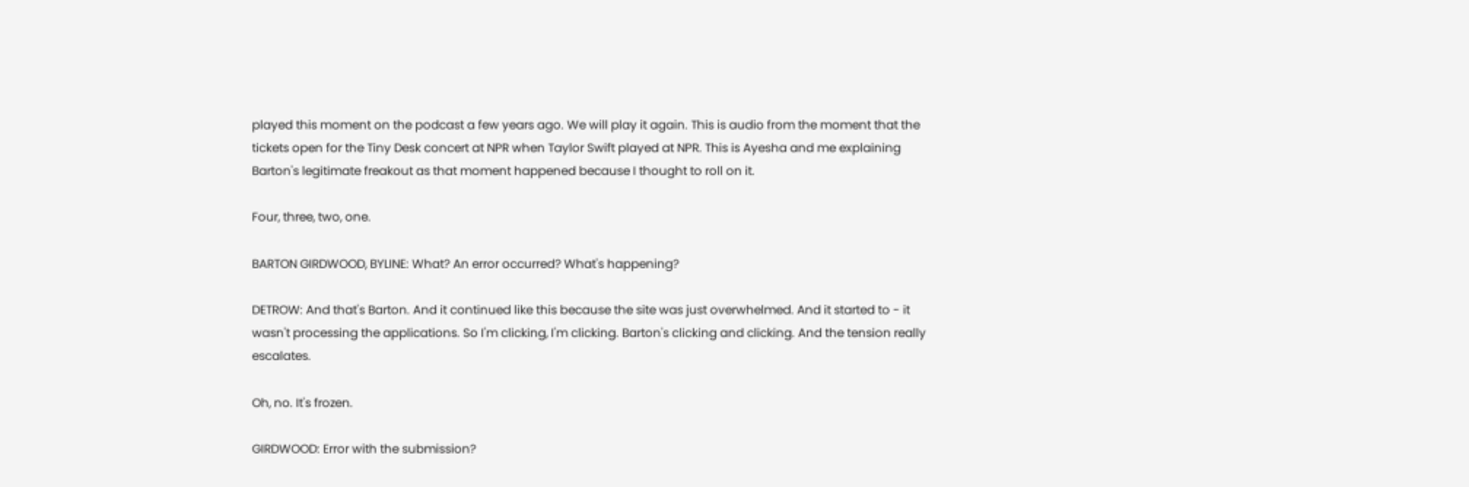played this moment on the podcast a few years ago. We will play it again. This is audio from the moment that the tickets open for the Tiny Desk concert at NPR when Taylor Swift played at NPR. This is Ayesha and me explaining Barton's legitimate freakout as that moment happened because I thought to roll on it.

Four, three, two, one.

BARTON GIRDWOOD, BYLINE: What? An error occurred? What's happening?

DETROW: And that's Barton. And it continued like this because the site was just overwhelmed. And it started to - it wasn't processing the applications. So I'm clicking, I'm clicking. Barton's clicking and clicking. And the tension really escalates.

Oh, no. It's frozen.

GIRDWOOD: Error with the submission?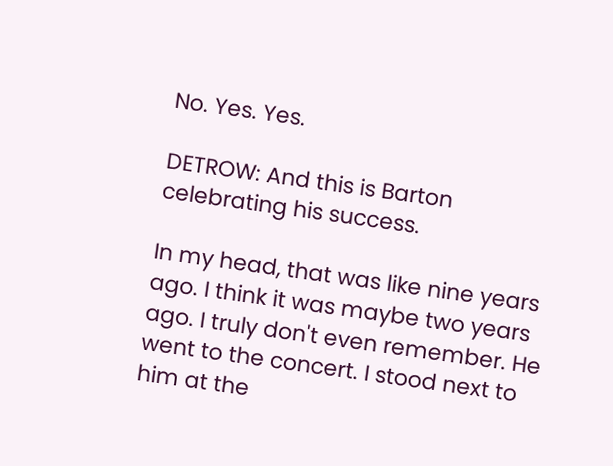No. Yes. Yes.

DETROW: And this is Barton celebrating his success.

In my head, that was like nine years ago. I think it was maybe two years ago. I truly don't even remember. He went to the concert. I stood next to him at the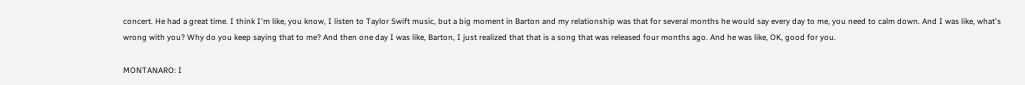concert. He had a great time. I think I'm like, you know, I listen to Taylor Swift music, but a big moment in Barton and my relationship was that for several months he would say every day to me, you need to calm down. And I was like, what's wrong with you? Why do you keep saying that to me? And then one day I was like, Barton, I just realized that that is a song that was released four months ago. And he was like, OK, good for you.

MONTANARO: I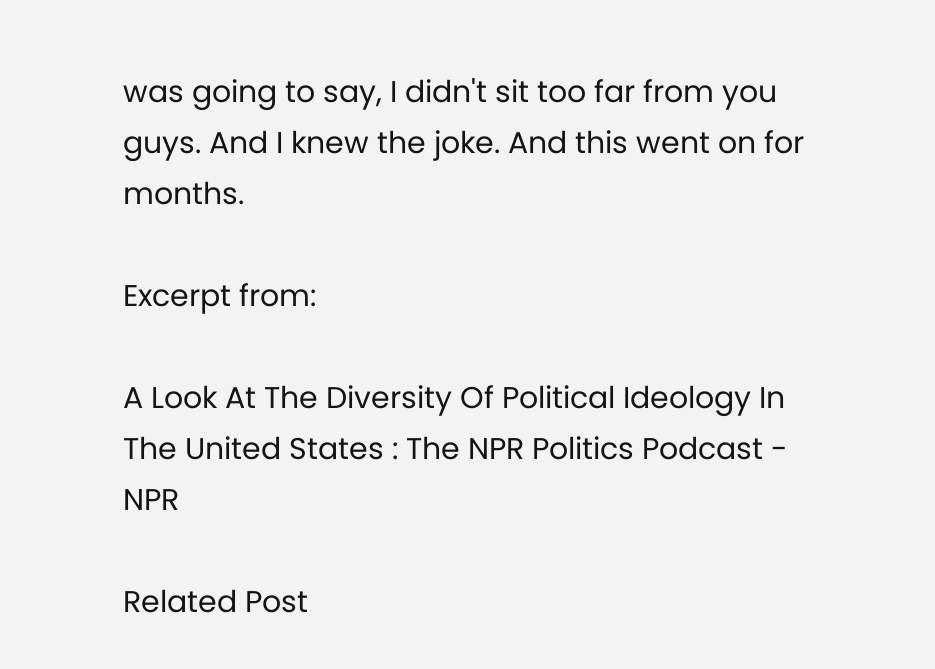was going to say, I didn't sit too far from you guys. And I knew the joke. And this went on for months.

Excerpt from:

A Look At The Diversity Of Political Ideology In The United States : The NPR Politics Podcast - NPR

Related Post